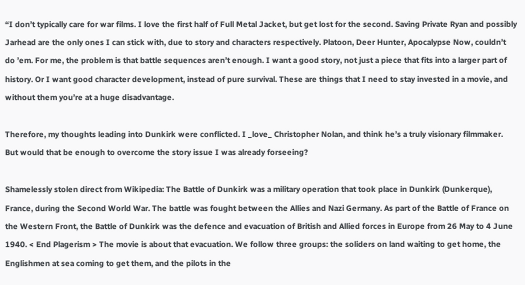“I don’t typically care for war films. I love the first half of Full Metal Jacket, but get lost for the second. Saving Private Ryan and possibly Jarhead are the only ones I can stick with, due to story and characters respectively. Platoon, Deer Hunter, Apocalypse Now, couldn’t do ’em. For me, the problem is that battle sequences aren’t enough. I want a good story, not just a piece that fits into a larger part of history. Or I want good character development, instead of pure survival. These are things that I need to stay invested in a movie, and without them you’re at a huge disadvantage.

Therefore, my thoughts leading into Dunkirk were conflicted. I _love_ Christopher Nolan, and think he’s a truly visionary filmmaker. But would that be enough to overcome the story issue I was already forseeing?

Shamelessly stolen direct from Wikipedia: The Battle of Dunkirk was a military operation that took place in Dunkirk (Dunkerque), France, during the Second World War. The battle was fought between the Allies and Nazi Germany. As part of the Battle of France on the Western Front, the Battle of Dunkirk was the defence and evacuation of British and Allied forces in Europe from 26 May to 4 June 1940. < End Plagerism > The movie is about that evacuation. We follow three groups: the soliders on land waiting to get home, the Englishmen at sea coming to get them, and the pilots in the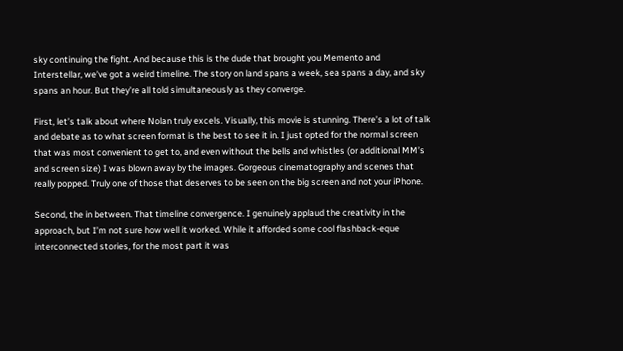sky continuing the fight. And because this is the dude that brought you Memento and Interstellar, we’ve got a weird timeline. The story on land spans a week, sea spans a day, and sky spans an hour. But they’re all told simultaneously as they converge.

First, let’s talk about where Nolan truly excels. Visually, this movie is stunning. There’s a lot of talk and debate as to what screen format is the best to see it in. I just opted for the normal screen that was most convenient to get to, and even without the bells and whistles (or additional MM’s and screen size) I was blown away by the images. Gorgeous cinematography and scenes that really popped. Truly one of those that deserves to be seen on the big screen and not your iPhone.

Second, the in between. That timeline convergence. I genuinely applaud the creativity in the approach, but I’m not sure how well it worked. While it afforded some cool flashback-eque interconnected stories, for the most part it was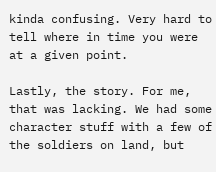kinda confusing. Very hard to tell where in time you were at a given point.

Lastly, the story. For me, that was lacking. We had some character stuff with a few of the soldiers on land, but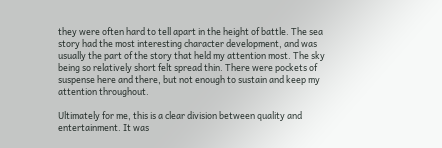they were often hard to tell apart in the height of battle. The sea story had the most interesting character development, and was usually the part of the story that held my attention most. The sky being so relatively short felt spread thin. There were pockets of suspense here and there, but not enough to sustain and keep my attention throughout.

Ultimately for me, this is a clear division between quality and entertainment. It was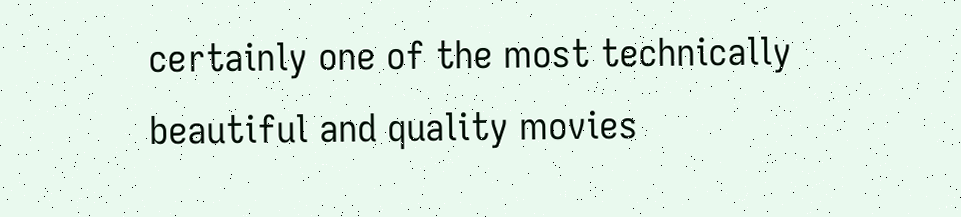certainly one of the most technically beautiful and quality movies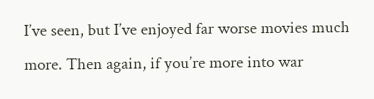I’ve seen, but I’ve enjoyed far worse movies much more. Then again, if you’re more into war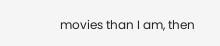movies than I am, then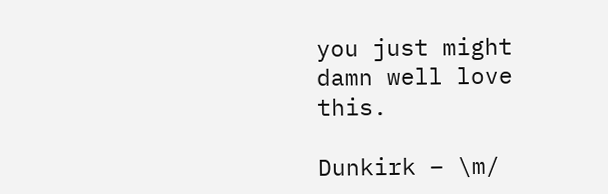you just might damn well love this.

Dunkirk – \m/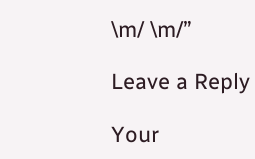\m/ \m/”

Leave a Reply

Your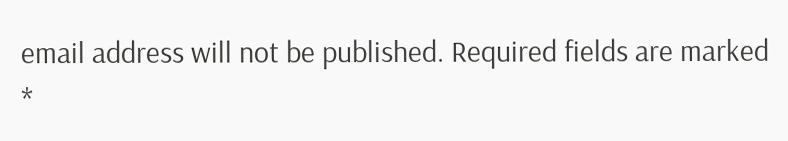email address will not be published. Required fields are marked *